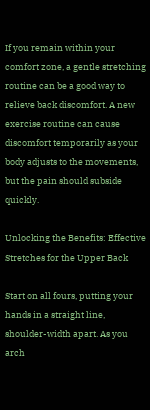If you remain within your comfort zone, a gentle stretching routine can be a good way to relieve back discomfort. A new exercise routine can cause discomfort temporarily as your body adjusts to the movements, but the pain should subside quickly.

Unlocking the Benefits: Effective Stretches for the Upper Back

Start on all fours, putting your hands in a straight line, shoulder-width apart. As you arch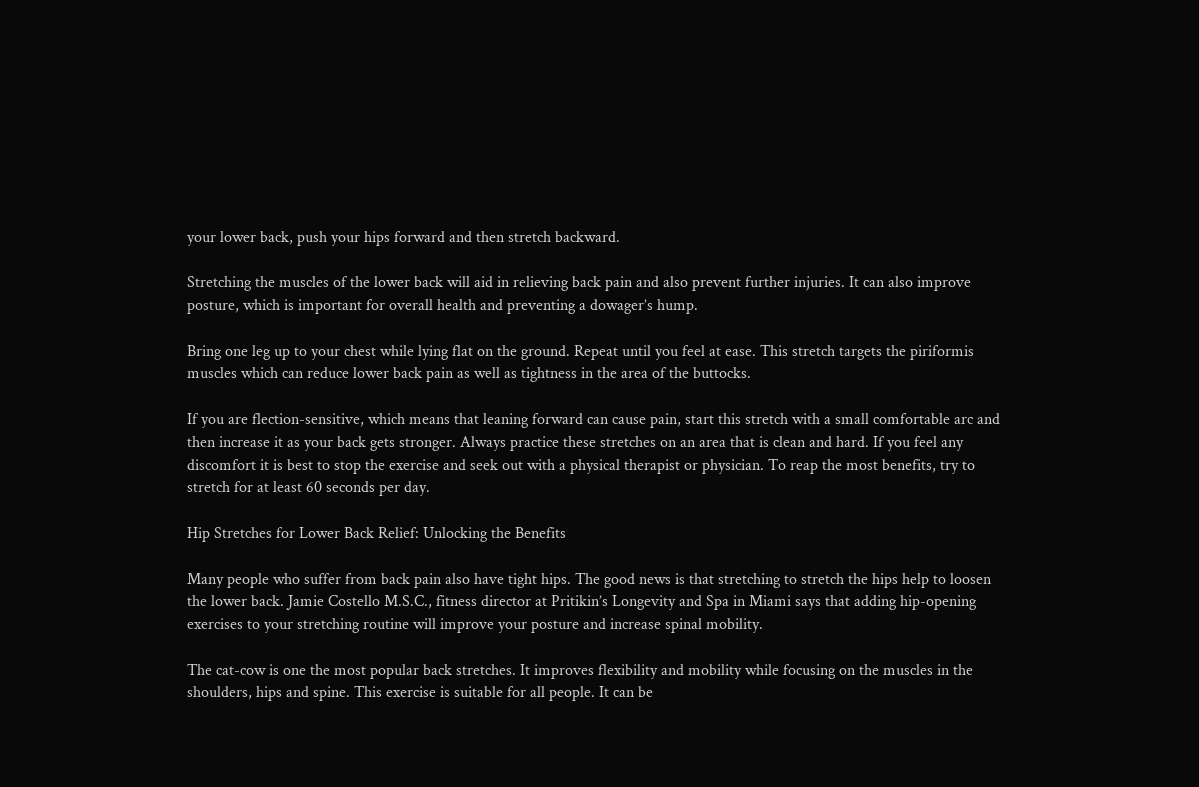your lower back, push your hips forward and then stretch backward.

Stretching the muscles of the lower back will aid in relieving back pain and also prevent further injuries. It can also improve posture, which is important for overall health and preventing a dowager’s hump.

Bring one leg up to your chest while lying flat on the ground. Repeat until you feel at ease. This stretch targets the piriformis muscles which can reduce lower back pain as well as tightness in the area of the buttocks.

If you are flection-sensitive, which means that leaning forward can cause pain, start this stretch with a small comfortable arc and then increase it as your back gets stronger. Always practice these stretches on an area that is clean and hard. If you feel any discomfort it is best to stop the exercise and seek out with a physical therapist or physician. To reap the most benefits, try to stretch for at least 60 seconds per day.

Hip Stretches for Lower Back Relief: Unlocking the Benefits

Many people who suffer from back pain also have tight hips. The good news is that stretching to stretch the hips help to loosen the lower back. Jamie Costello M.S.C., fitness director at Pritikin’s Longevity and Spa in Miami says that adding hip-opening exercises to your stretching routine will improve your posture and increase spinal mobility.

The cat-cow is one the most popular back stretches. It improves flexibility and mobility while focusing on the muscles in the shoulders, hips and spine. This exercise is suitable for all people. It can be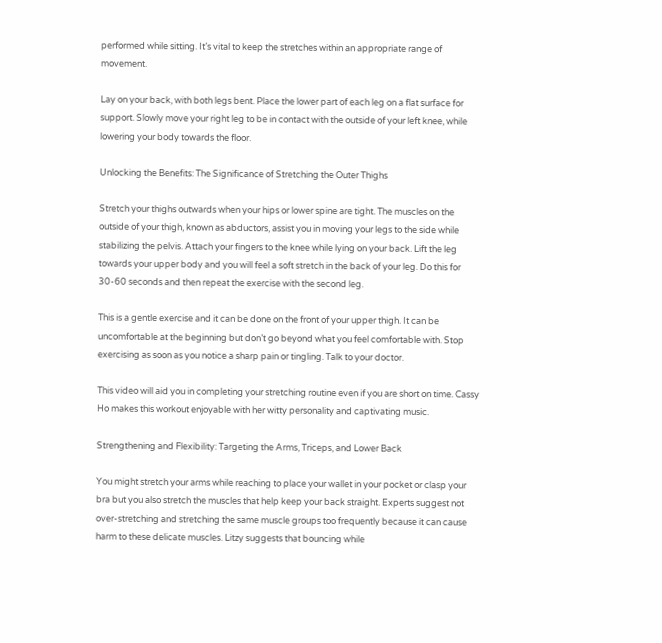performed while sitting. It’s vital to keep the stretches within an appropriate range of movement.

Lay on your back, with both legs bent. Place the lower part of each leg on a flat surface for support. Slowly move your right leg to be in contact with the outside of your left knee, while lowering your body towards the floor.

Unlocking the Benefits: The Significance of Stretching the Outer Thighs

Stretch your thighs outwards when your hips or lower spine are tight. The muscles on the outside of your thigh, known as abductors, assist you in moving your legs to the side while stabilizing the pelvis. Attach your fingers to the knee while lying on your back. Lift the leg towards your upper body and you will feel a soft stretch in the back of your leg. Do this for 30-60 seconds and then repeat the exercise with the second leg.

This is a gentle exercise and it can be done on the front of your upper thigh. It can be uncomfortable at the beginning but don’t go beyond what you feel comfortable with. Stop exercising as soon as you notice a sharp pain or tingling. Talk to your doctor.

This video will aid you in completing your stretching routine even if you are short on time. Cassy Ho makes this workout enjoyable with her witty personality and captivating music.

Strengthening and Flexibility: Targeting the Arms, Triceps, and Lower Back

You might stretch your arms while reaching to place your wallet in your pocket or clasp your bra but you also stretch the muscles that help keep your back straight. Experts suggest not over-stretching and stretching the same muscle groups too frequently because it can cause harm to these delicate muscles. Litzy suggests that bouncing while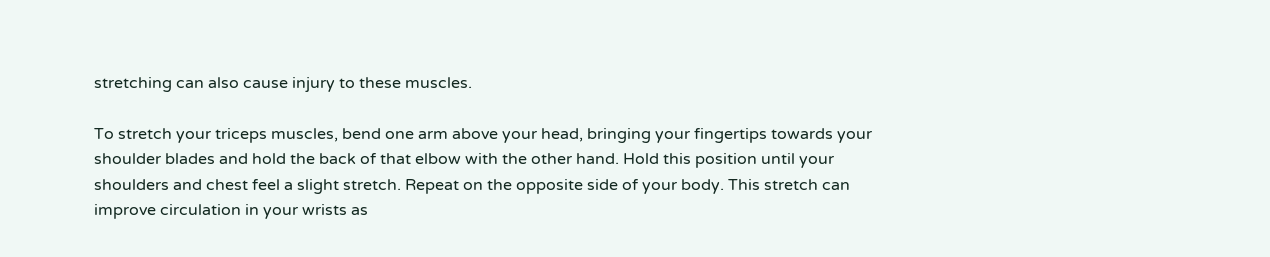stretching can also cause injury to these muscles.

To stretch your triceps muscles, bend one arm above your head, bringing your fingertips towards your shoulder blades and hold the back of that elbow with the other hand. Hold this position until your shoulders and chest feel a slight stretch. Repeat on the opposite side of your body. This stretch can improve circulation in your wrists as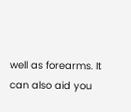well as forearms. It can also aid you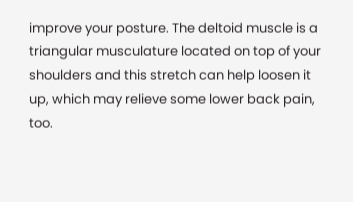improve your posture. The deltoid muscle is a triangular musculature located on top of your shoulders and this stretch can help loosen it up, which may relieve some lower back pain, too.